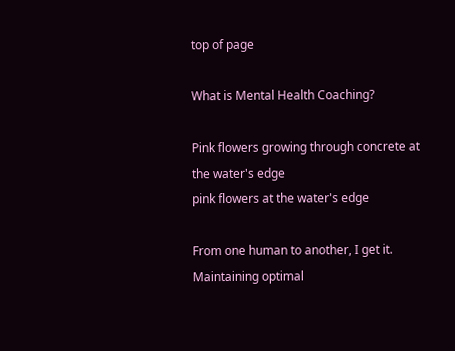top of page

What is Mental Health Coaching?

Pink flowers growing through concrete at the water's edge
pink flowers at the water's edge

From one human to another, I get it. Maintaining optimal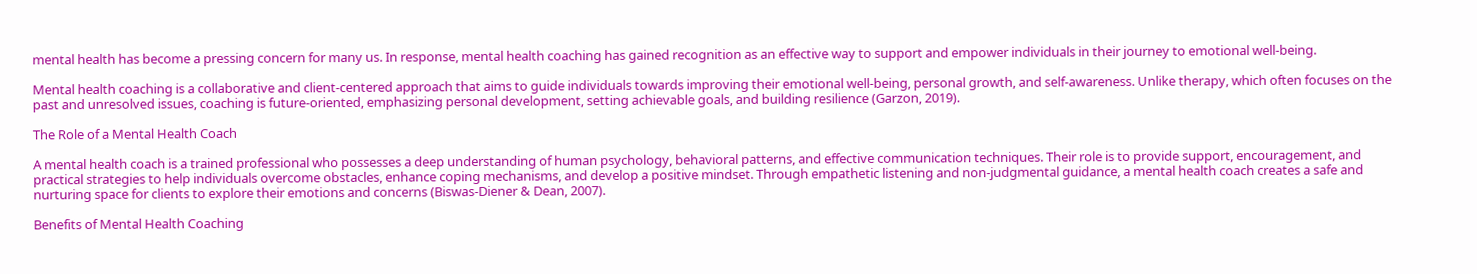mental health has become a pressing concern for many us. In response, mental health coaching has gained recognition as an effective way to support and empower individuals in their journey to emotional well-being.

Mental health coaching is a collaborative and client-centered approach that aims to guide individuals towards improving their emotional well-being, personal growth, and self-awareness. Unlike therapy, which often focuses on the past and unresolved issues, coaching is future-oriented, emphasizing personal development, setting achievable goals, and building resilience (Garzon, 2019).

The Role of a Mental Health Coach

A mental health coach is a trained professional who possesses a deep understanding of human psychology, behavioral patterns, and effective communication techniques. Their role is to provide support, encouragement, and practical strategies to help individuals overcome obstacles, enhance coping mechanisms, and develop a positive mindset. Through empathetic listening and non-judgmental guidance, a mental health coach creates a safe and nurturing space for clients to explore their emotions and concerns (Biswas-Diener & Dean, 2007).

Benefits of Mental Health Coaching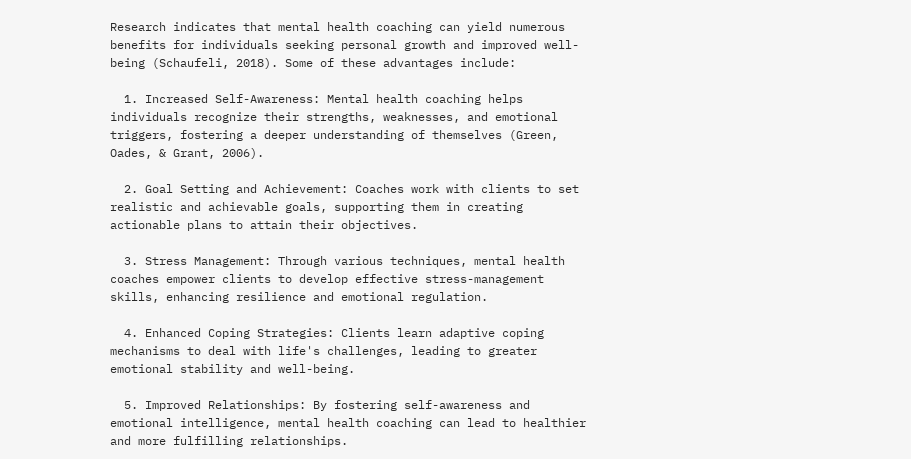Research indicates that mental health coaching can yield numerous benefits for individuals seeking personal growth and improved well-being (Schaufeli, 2018). Some of these advantages include:

  1. Increased Self-Awareness: Mental health coaching helps individuals recognize their strengths, weaknesses, and emotional triggers, fostering a deeper understanding of themselves (Green, Oades, & Grant, 2006).

  2. Goal Setting and Achievement: Coaches work with clients to set realistic and achievable goals, supporting them in creating actionable plans to attain their objectives.

  3. Stress Management: Through various techniques, mental health coaches empower clients to develop effective stress-management skills, enhancing resilience and emotional regulation.

  4. Enhanced Coping Strategies: Clients learn adaptive coping mechanisms to deal with life's challenges, leading to greater emotional stability and well-being.

  5. Improved Relationships: By fostering self-awareness and emotional intelligence, mental health coaching can lead to healthier and more fulfilling relationships.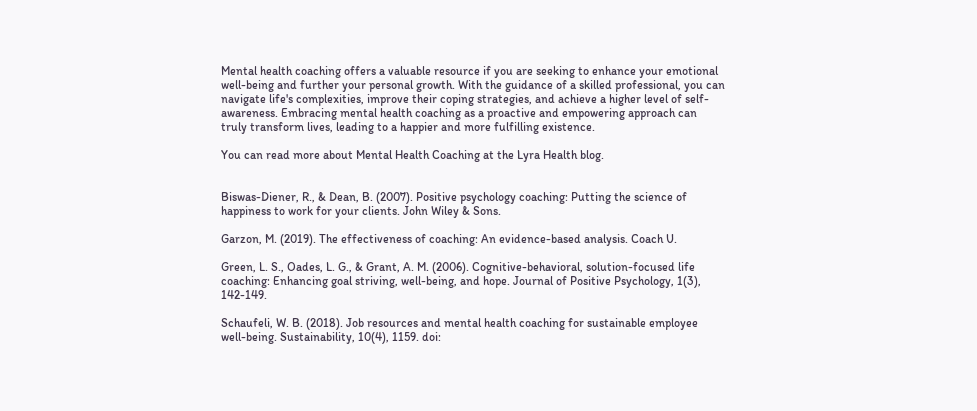Mental health coaching offers a valuable resource if you are seeking to enhance your emotional well-being and further your personal growth. With the guidance of a skilled professional, you can navigate life's complexities, improve their coping strategies, and achieve a higher level of self-awareness. Embracing mental health coaching as a proactive and empowering approach can truly transform lives, leading to a happier and more fulfilling existence.

You can read more about Mental Health Coaching at the Lyra Health blog.


Biswas-Diener, R., & Dean, B. (2007). Positive psychology coaching: Putting the science of happiness to work for your clients. John Wiley & Sons.

Garzon, M. (2019). The effectiveness of coaching: An evidence-based analysis. Coach U.

Green, L. S., Oades, L. G., & Grant, A. M. (2006). Cognitive-behavioral, solution-focused life coaching: Enhancing goal striving, well-being, and hope. Journal of Positive Psychology, 1(3), 142-149.

Schaufeli, W. B. (2018). Job resources and mental health coaching for sustainable employee well-being. Sustainability, 10(4), 1159. doi: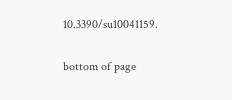10.3390/su10041159.


bottom of page